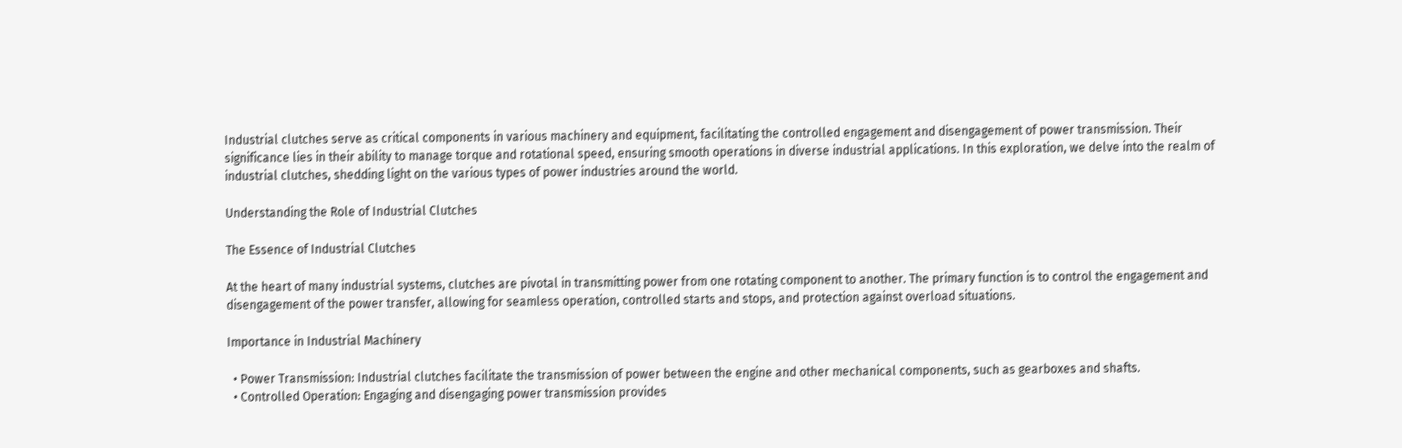Industrial clutches serve as critical components in various machinery and equipment, facilitating the controlled engagement and disengagement of power transmission. Their significance lies in their ability to manage torque and rotational speed, ensuring smooth operations in diverse industrial applications. In this exploration, we delve into the realm of industrial clutches, shedding light on the various types of power industries around the world.

Understanding the Role of Industrial Clutches

The Essence of Industrial Clutches

At the heart of many industrial systems, clutches are pivotal in transmitting power from one rotating component to another. The primary function is to control the engagement and disengagement of the power transfer, allowing for seamless operation, controlled starts and stops, and protection against overload situations.

Importance in Industrial Machinery

  • Power Transmission: Industrial clutches facilitate the transmission of power between the engine and other mechanical components, such as gearboxes and shafts.
  • Controlled Operation: Engaging and disengaging power transmission provides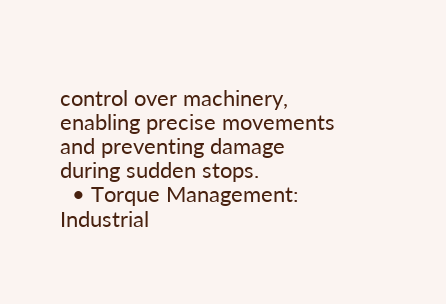control over machinery, enabling precise movements and preventing damage during sudden stops.
  • Torque Management: Industrial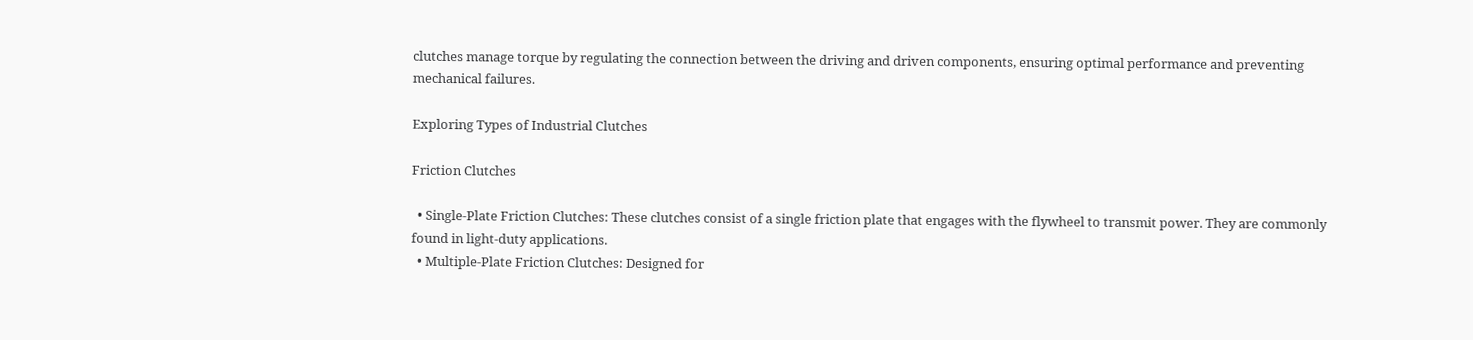clutches manage torque by regulating the connection between the driving and driven components, ensuring optimal performance and preventing mechanical failures.

Exploring Types of Industrial Clutches

Friction Clutches

  • Single-Plate Friction Clutches: These clutches consist of a single friction plate that engages with the flywheel to transmit power. They are commonly found in light-duty applications.
  • Multiple-Plate Friction Clutches: Designed for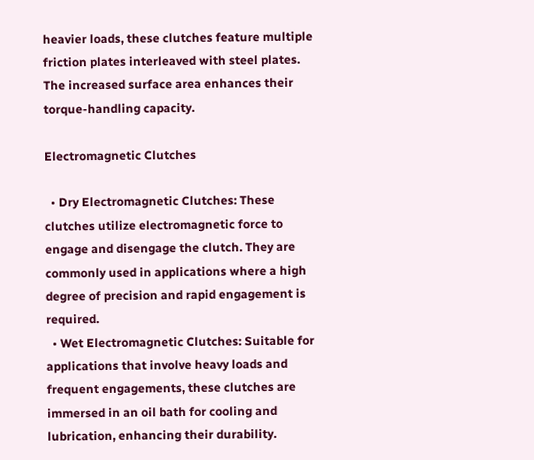heavier loads, these clutches feature multiple friction plates interleaved with steel plates. The increased surface area enhances their torque-handling capacity.

Electromagnetic Clutches

  • Dry Electromagnetic Clutches: These clutches utilize electromagnetic force to engage and disengage the clutch. They are commonly used in applications where a high degree of precision and rapid engagement is required.
  • Wet Electromagnetic Clutches: Suitable for applications that involve heavy loads and frequent engagements, these clutches are immersed in an oil bath for cooling and lubrication, enhancing their durability.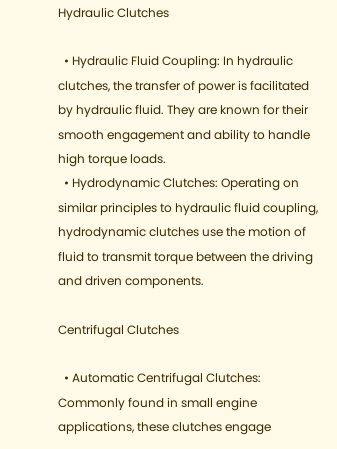Hydraulic Clutches

  • Hydraulic Fluid Coupling: In hydraulic clutches, the transfer of power is facilitated by hydraulic fluid. They are known for their smooth engagement and ability to handle high torque loads.
  • Hydrodynamic Clutches: Operating on similar principles to hydraulic fluid coupling, hydrodynamic clutches use the motion of fluid to transmit torque between the driving and driven components.

Centrifugal Clutches

  • Automatic Centrifugal Clutches: Commonly found in small engine applications, these clutches engage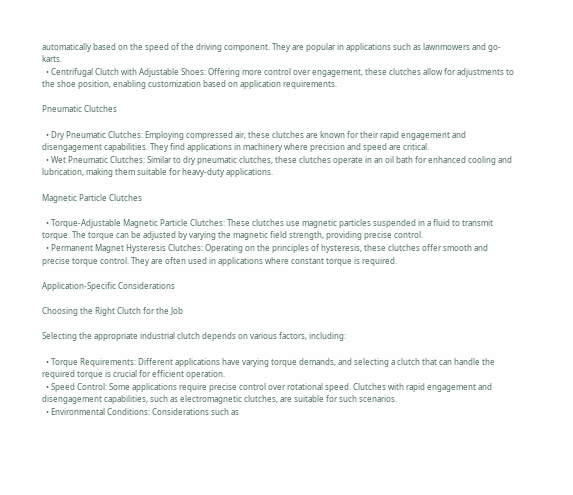automatically based on the speed of the driving component. They are popular in applications such as lawnmowers and go-karts.
  • Centrifugal Clutch with Adjustable Shoes: Offering more control over engagement, these clutches allow for adjustments to the shoe position, enabling customization based on application requirements.

Pneumatic Clutches

  • Dry Pneumatic Clutches: Employing compressed air, these clutches are known for their rapid engagement and disengagement capabilities. They find applications in machinery where precision and speed are critical.
  • Wet Pneumatic Clutches: Similar to dry pneumatic clutches, these clutches operate in an oil bath for enhanced cooling and lubrication, making them suitable for heavy-duty applications.

Magnetic Particle Clutches

  • Torque-Adjustable Magnetic Particle Clutches: These clutches use magnetic particles suspended in a fluid to transmit torque. The torque can be adjusted by varying the magnetic field strength, providing precise control.
  • Permanent Magnet Hysteresis Clutches: Operating on the principles of hysteresis, these clutches offer smooth and precise torque control. They are often used in applications where constant torque is required.

Application-Specific Considerations

Choosing the Right Clutch for the Job

Selecting the appropriate industrial clutch depends on various factors, including:

  • Torque Requirements: Different applications have varying torque demands, and selecting a clutch that can handle the required torque is crucial for efficient operation.
  • Speed Control: Some applications require precise control over rotational speed. Clutches with rapid engagement and disengagement capabilities, such as electromagnetic clutches, are suitable for such scenarios.
  • Environmental Conditions: Considerations such as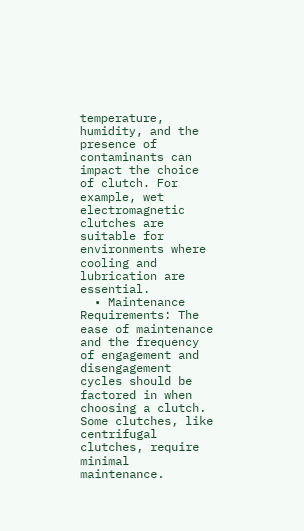temperature, humidity, and the presence of contaminants can impact the choice of clutch. For example, wet electromagnetic clutches are suitable for environments where cooling and lubrication are essential.
  • Maintenance Requirements: The ease of maintenance and the frequency of engagement and disengagement cycles should be factored in when choosing a clutch. Some clutches, like centrifugal clutches, require minimal maintenance.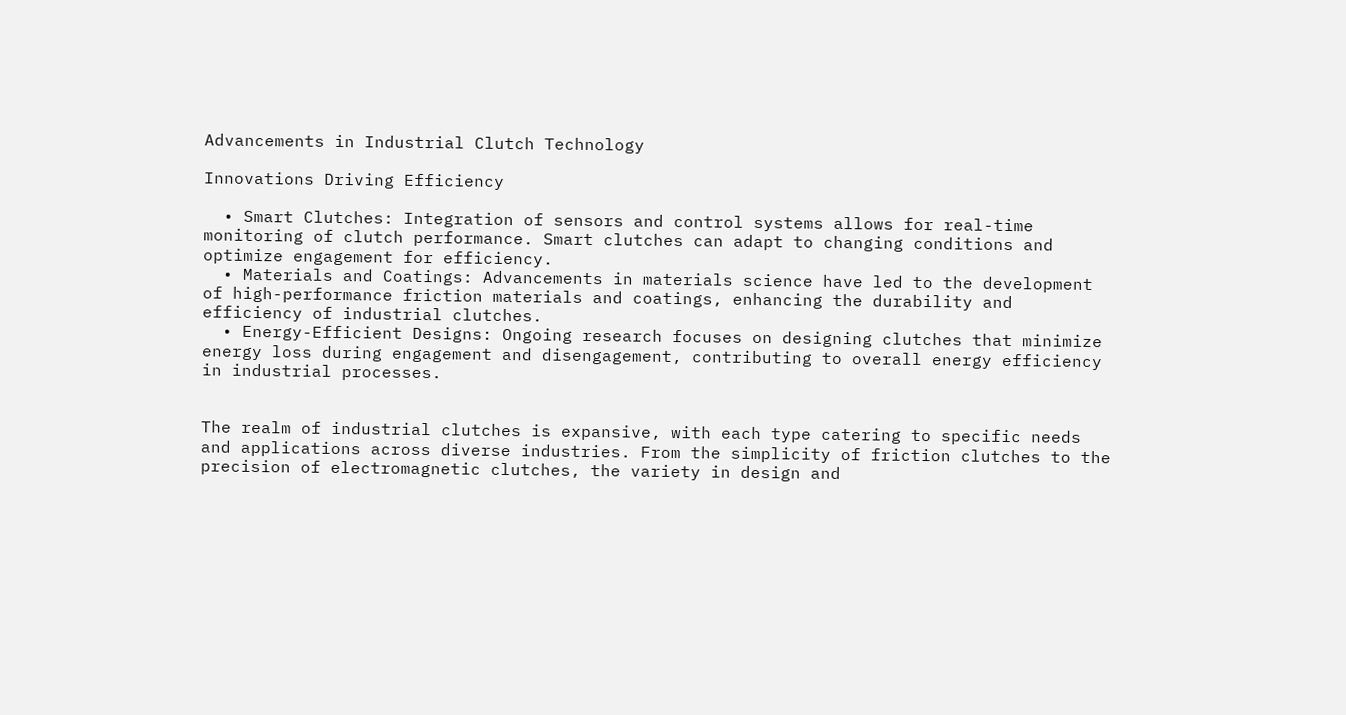Advancements in Industrial Clutch Technology

Innovations Driving Efficiency

  • Smart Clutches: Integration of sensors and control systems allows for real-time monitoring of clutch performance. Smart clutches can adapt to changing conditions and optimize engagement for efficiency.
  • Materials and Coatings: Advancements in materials science have led to the development of high-performance friction materials and coatings, enhancing the durability and efficiency of industrial clutches.
  • Energy-Efficient Designs: Ongoing research focuses on designing clutches that minimize energy loss during engagement and disengagement, contributing to overall energy efficiency in industrial processes.


The realm of industrial clutches is expansive, with each type catering to specific needs and applications across diverse industries. From the simplicity of friction clutches to the precision of electromagnetic clutches, the variety in design and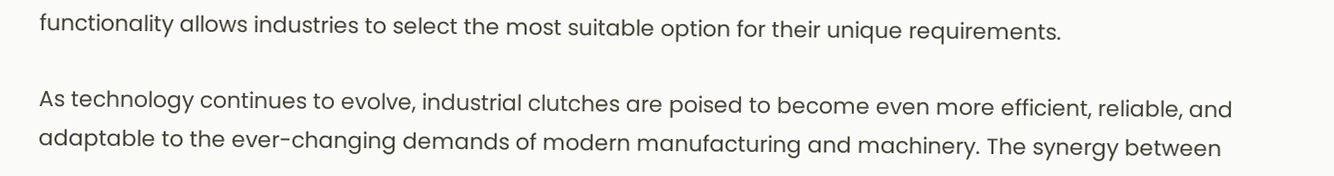functionality allows industries to select the most suitable option for their unique requirements.

As technology continues to evolve, industrial clutches are poised to become even more efficient, reliable, and adaptable to the ever-changing demands of modern manufacturing and machinery. The synergy between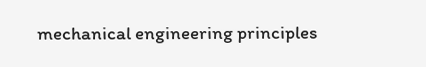mechanical engineering principles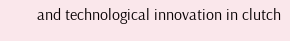and technological innovation in clutch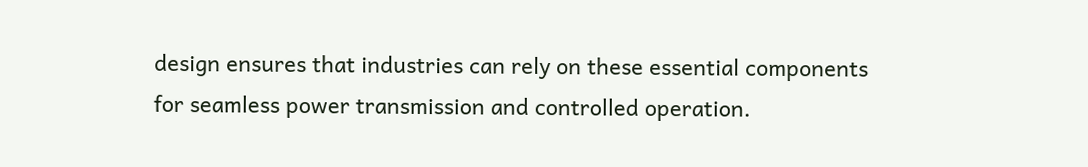design ensures that industries can rely on these essential components for seamless power transmission and controlled operation.